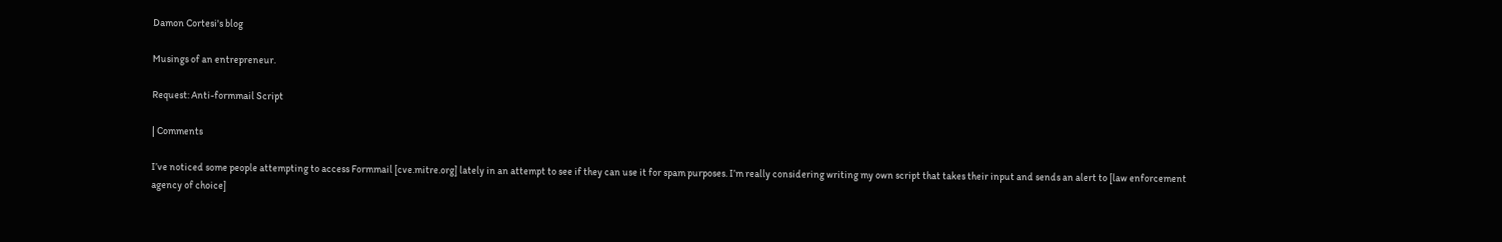Damon Cortesi's blog

Musings of an entrepreneur.

Request: Anti-formmail Script

| Comments

I’ve noticed some people attempting to access Formmail [cve.mitre.org] lately in an attempt to see if they can use it for spam purposes. I’m really considering writing my own script that takes their input and sends an alert to [law enforcement agency of choice]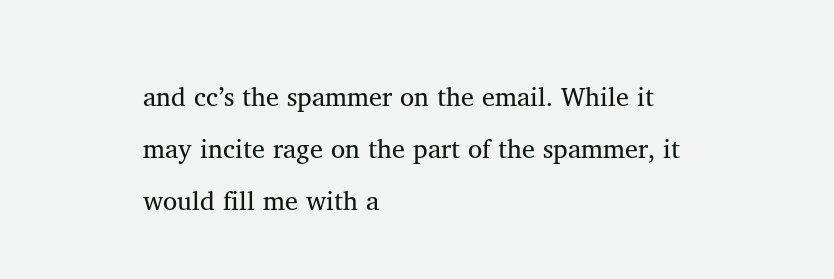and cc’s the spammer on the email. While it may incite rage on the part of the spammer, it would fill me with a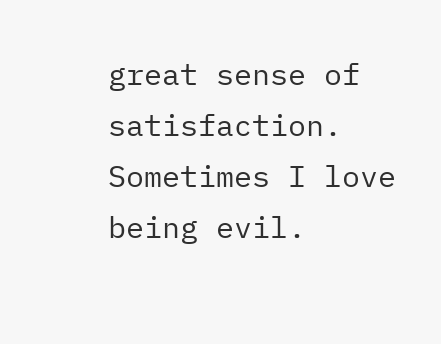great sense of satisfaction. Sometimes I love being evil.